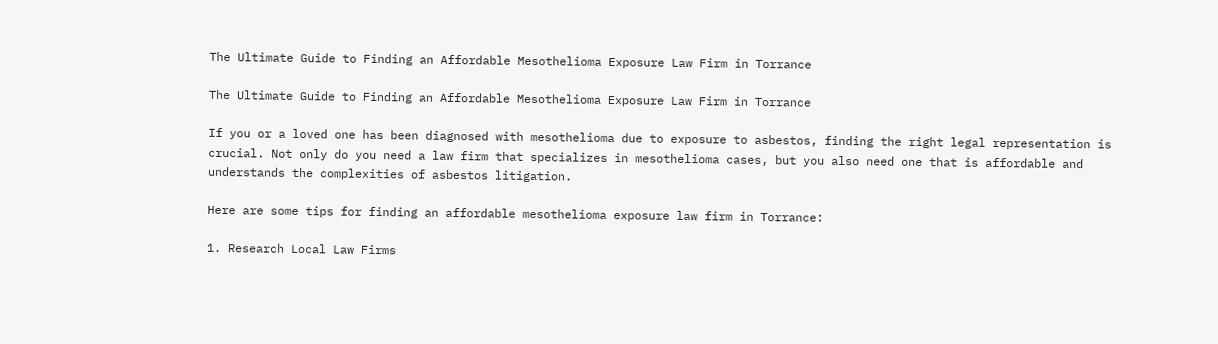The Ultimate Guide to Finding an Affordable Mesothelioma Exposure Law Firm in Torrance

The Ultimate Guide to Finding an Affordable Mesothelioma Exposure Law Firm in Torrance

If you or a loved one has been diagnosed with mesothelioma due to exposure to asbestos, finding the right legal representation is crucial. Not only do you need a law firm that specializes in mesothelioma cases, but you also need one that is affordable and understands the complexities of asbestos litigation.

Here are some tips for finding an affordable mesothelioma exposure law firm in Torrance:

1. Research Local Law Firms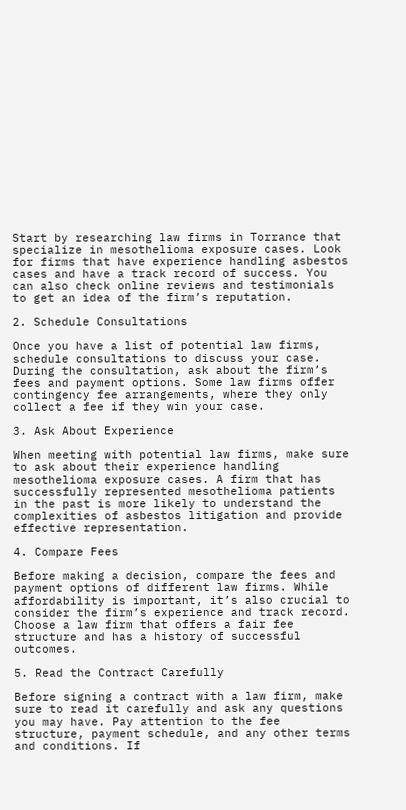Start by researching law firms in Torrance that specialize in mesothelioma exposure cases. Look for firms that have experience handling asbestos cases and have a track record of success. You can also check online reviews and testimonials to get an idea of the firm’s reputation.

2. Schedule Consultations

Once you have a list of potential law firms, schedule consultations to discuss your case. During the consultation, ask about the firm’s fees and payment options. Some law firms offer contingency fee arrangements, where they only collect a fee if they win your case.

3. Ask About Experience

When meeting with potential law firms, make sure to ask about their experience handling mesothelioma exposure cases. A firm that has successfully represented mesothelioma patients in the past is more likely to understand the complexities of asbestos litigation and provide effective representation.

4. Compare Fees

Before making a decision, compare the fees and payment options of different law firms. While affordability is important, it’s also crucial to consider the firm’s experience and track record. Choose a law firm that offers a fair fee structure and has a history of successful outcomes.

5. Read the Contract Carefully

Before signing a contract with a law firm, make sure to read it carefully and ask any questions you may have. Pay attention to the fee structure, payment schedule, and any other terms and conditions. If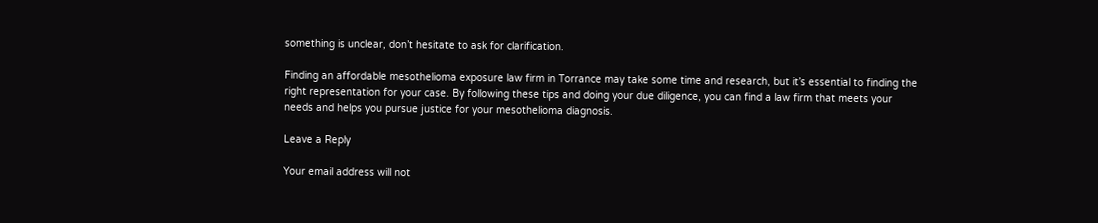something is unclear, don’t hesitate to ask for clarification.

Finding an affordable mesothelioma exposure law firm in Torrance may take some time and research, but it’s essential to finding the right representation for your case. By following these tips and doing your due diligence, you can find a law firm that meets your needs and helps you pursue justice for your mesothelioma diagnosis.

Leave a Reply

Your email address will not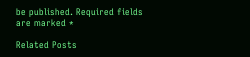be published. Required fields are marked *

Related Posts